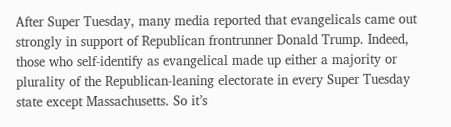After Super Tuesday, many media reported that evangelicals came out strongly in support of Republican frontrunner Donald Trump. Indeed, those who self-identify as evangelical made up either a majority or plurality of the Republican-leaning electorate in every Super Tuesday state except Massachusetts. So it’s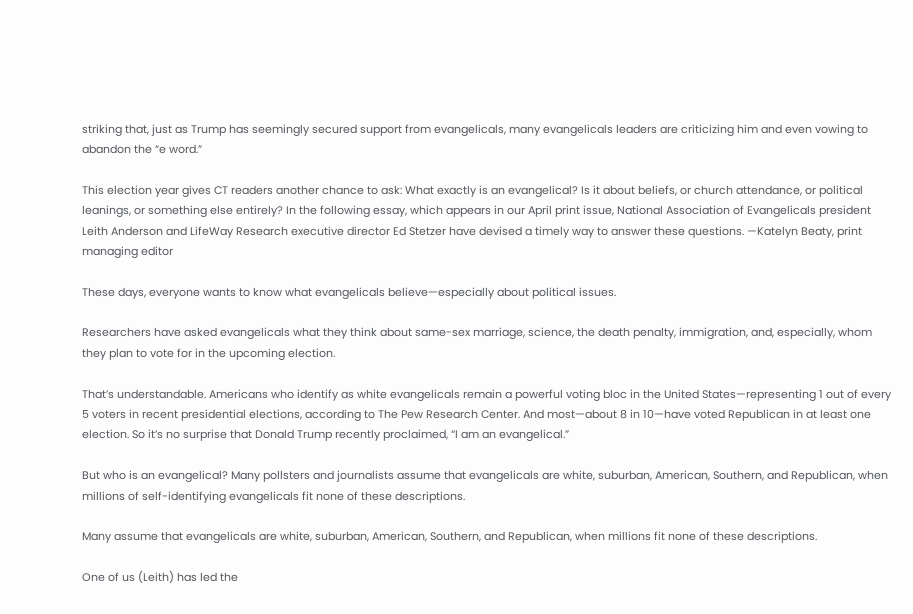striking that, just as Trump has seemingly secured support from evangelicals, many evangelicals leaders are criticizing him and even vowing to abandon the “e word.”

This election year gives CT readers another chance to ask: What exactly is an evangelical? Is it about beliefs, or church attendance, or political leanings, or something else entirely? In the following essay, which appears in our April print issue, National Association of Evangelicals president Leith Anderson and LifeWay Research executive director Ed Stetzer have devised a timely way to answer these questions. —Katelyn Beaty, print managing editor

These days, everyone wants to know what evangelicals believe—especially about political issues.

Researchers have asked evangelicals what they think about same-sex marriage, science, the death penalty, immigration, and, especially, whom they plan to vote for in the upcoming election.

That’s understandable. Americans who identify as white evangelicals remain a powerful voting bloc in the United States—representing 1 out of every 5 voters in recent presidential elections, according to The Pew Research Center. And most—about 8 in 10—have voted Republican in at least one election. So it’s no surprise that Donald Trump recently proclaimed, “I am an evangelical.”

But who is an evangelical? Many pollsters and journalists assume that evangelicals are white, suburban, American, Southern, and Republican, when millions of self-identifying evangelicals fit none of these descriptions.

Many assume that evangelicals are white, suburban, American, Southern, and Republican, when millions fit none of these descriptions.

One of us (Leith) has led the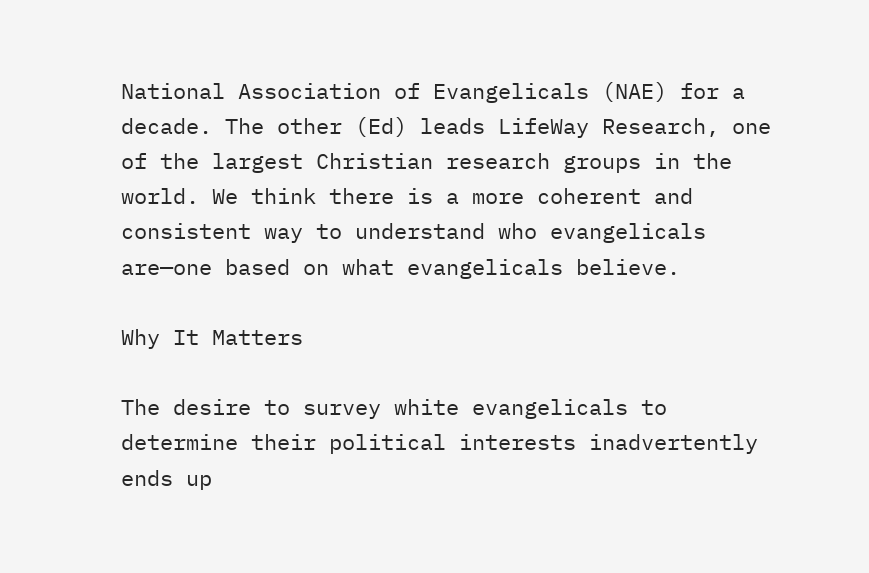National Association of Evangelicals (NAE) for a decade. The other (Ed) leads LifeWay Research, one of the largest Christian research groups in the world. We think there is a more coherent and consistent way to understand who evangelicals are—one based on what evangelicals believe.

Why It Matters

The desire to survey white evangelicals to determine their political interests inadvertently ends up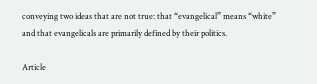conveying two ideas that are not true: that “evangelical” means “white” and that evangelicals are primarily defined by their politics.

Article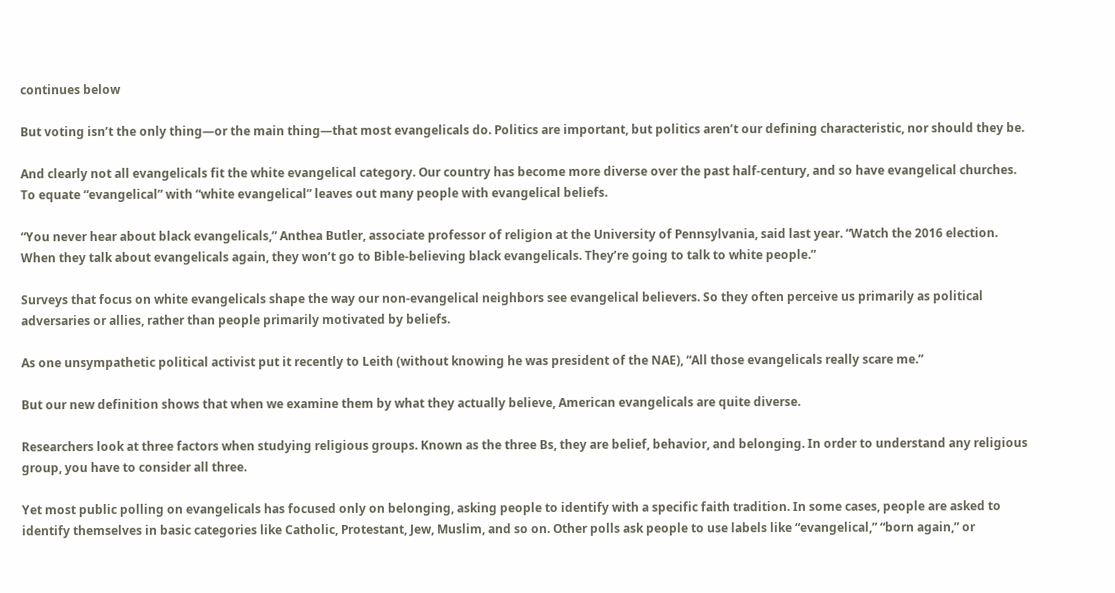continues below

But voting isn’t the only thing—or the main thing—that most evangelicals do. Politics are important, but politics aren’t our defining characteristic, nor should they be.

And clearly not all evangelicals fit the white evangelical category. Our country has become more diverse over the past half-century, and so have evangelical churches. To equate “evangelical” with “white evangelical” leaves out many people with evangelical beliefs.

“You never hear about black evangelicals,” Anthea Butler, associate professor of religion at the University of Pennsylvania, said last year. “Watch the 2016 election. When they talk about evangelicals again, they won’t go to Bible-believing black evangelicals. They’re going to talk to white people.”

Surveys that focus on white evangelicals shape the way our non-evangelical neighbors see evangelical believers. So they often perceive us primarily as political adversaries or allies, rather than people primarily motivated by beliefs.

As one unsympathetic political activist put it recently to Leith (without knowing he was president of the NAE), “All those evangelicals really scare me.”

But our new definition shows that when we examine them by what they actually believe, American evangelicals are quite diverse.

Researchers look at three factors when studying religious groups. Known as the three Bs, they are belief, behavior, and belonging. In order to understand any religious group, you have to consider all three.

Yet most public polling on evangelicals has focused only on belonging, asking people to identify with a specific faith tradition. In some cases, people are asked to identify themselves in basic categories like Catholic, Protestant, Jew, Muslim, and so on. Other polls ask people to use labels like “evangelical,” “born again,” or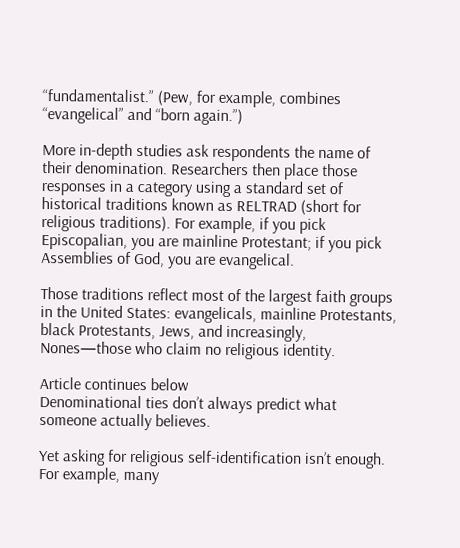“fundamentalist.” (Pew, for example, combines “evangelical” and “born again.”)

More in-depth studies ask respondents the name of their denomination. Researchers then place those responses in a category using a standard set of historical traditions known as RELTRAD (short for religious traditions). For example, if you pick Episcopalian, you are mainline Protestant; if you pick Assemblies of God, you are evangelical.

Those traditions reflect most of the largest faith groups in the United States: evangelicals, mainline Protestants, black Protestants, Jews, and increasingly, Nones—those who claim no religious identity.

Article continues below
Denominational ties don’t always predict what someone actually believes.

Yet asking for religious self-identification isn’t enough. For example, many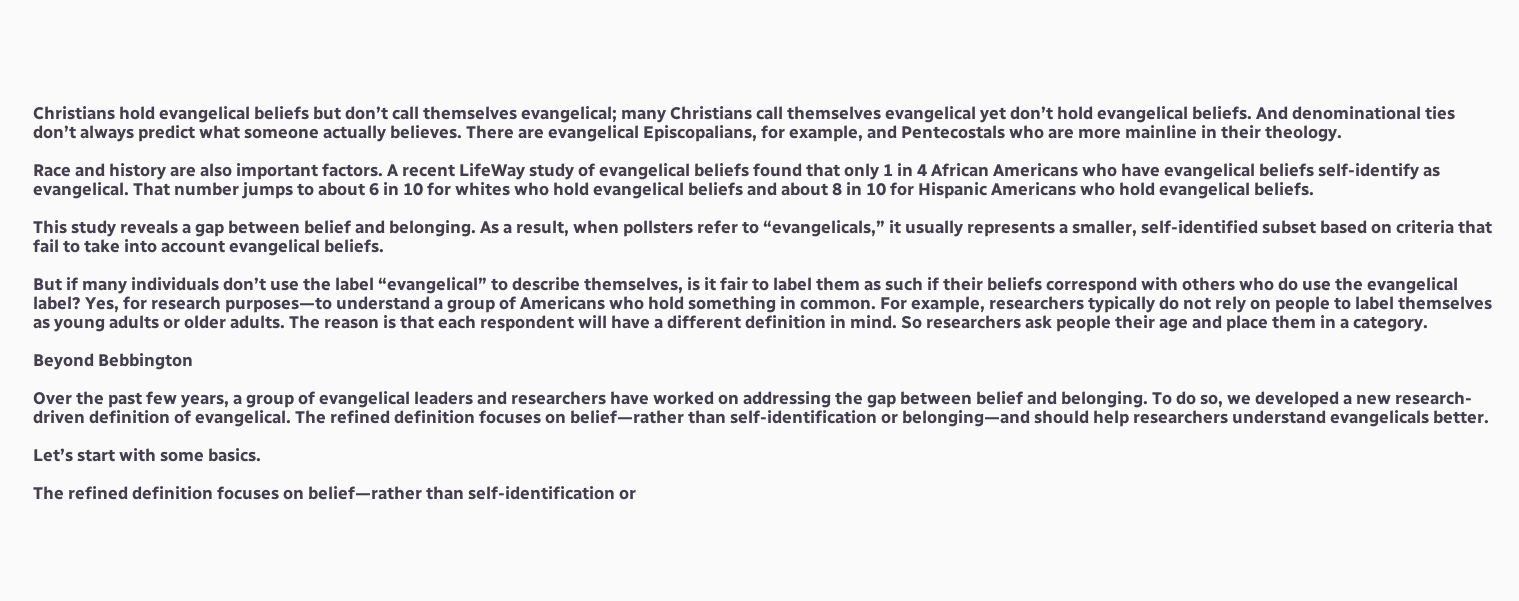Christians hold evangelical beliefs but don’t call themselves evangelical; many Christians call themselves evangelical yet don’t hold evangelical beliefs. And denominational ties don’t always predict what someone actually believes. There are evangelical Episcopalians, for example, and Pentecostals who are more mainline in their theology.

Race and history are also important factors. A recent LifeWay study of evangelical beliefs found that only 1 in 4 African Americans who have evangelical beliefs self-identify as evangelical. That number jumps to about 6 in 10 for whites who hold evangelical beliefs and about 8 in 10 for Hispanic Americans who hold evangelical beliefs.

This study reveals a gap between belief and belonging. As a result, when pollsters refer to “evangelicals,” it usually represents a smaller, self-identified subset based on criteria that fail to take into account evangelical beliefs.

But if many individuals don’t use the label “evangelical” to describe themselves, is it fair to label them as such if their beliefs correspond with others who do use the evangelical label? Yes, for research purposes—to understand a group of Americans who hold something in common. For example, researchers typically do not rely on people to label themselves as young adults or older adults. The reason is that each respondent will have a different definition in mind. So researchers ask people their age and place them in a category.

Beyond Bebbington

Over the past few years, a group of evangelical leaders and researchers have worked on addressing the gap between belief and belonging. To do so, we developed a new research-driven definition of evangelical. The refined definition focuses on belief—rather than self-identification or belonging—and should help researchers understand evangelicals better.

Let’s start with some basics.

The refined definition focuses on belief—rather than self-identification or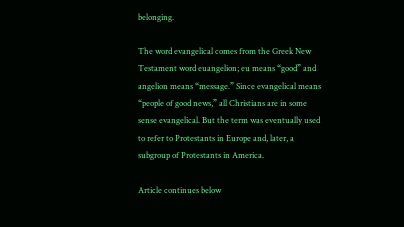belonging.

The word evangelical comes from the Greek New Testament word euangelion; eu means “good” and angelion means “message.” Since evangelical means “people of good news,” all Christians are in some sense evangelical. But the term was eventually used to refer to Protestants in Europe and, later, a subgroup of Protestants in America.

Article continues below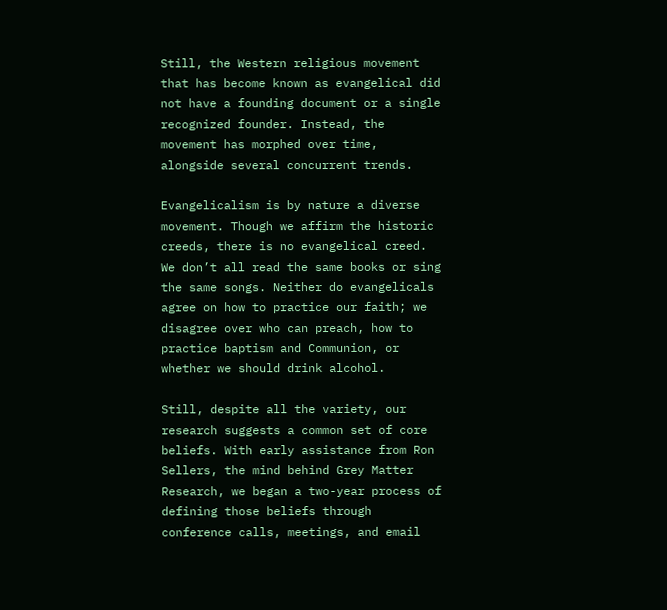Still, the Western religious movement that has become known as evangelical did not have a founding document or a single recognized founder. Instead, the movement has morphed over time, alongside several concurrent trends.

Evangelicalism is by nature a diverse movement. Though we affirm the historic creeds, there is no evangelical creed. We don’t all read the same books or sing the same songs. Neither do evangelicals agree on how to practice our faith; we disagree over who can preach, how to practice baptism and Communion, or whether we should drink alcohol.

Still, despite all the variety, our research suggests a common set of core beliefs. With early assistance from Ron Sellers, the mind behind Grey Matter Research, we began a two-year process of defining those beliefs through conference calls, meetings, and email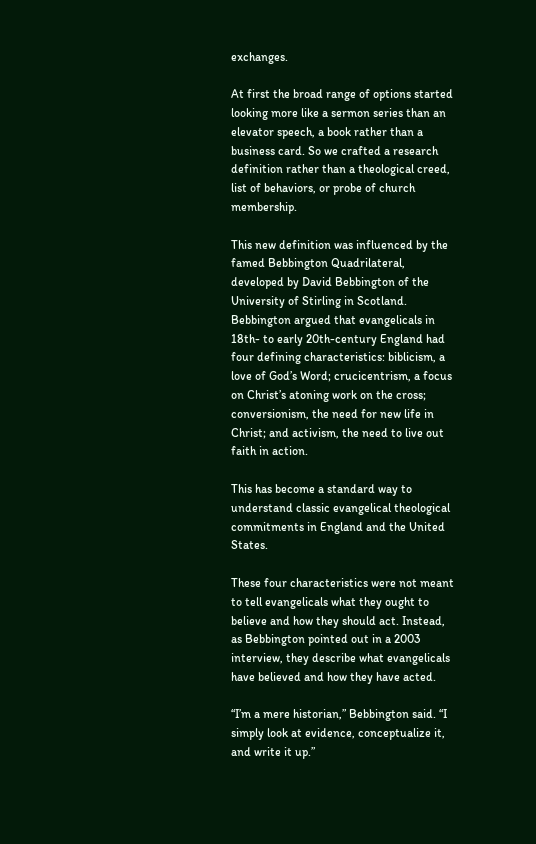exchanges.

At first the broad range of options started looking more like a sermon series than an elevator speech, a book rather than a business card. So we crafted a research definition rather than a theological creed, list of behaviors, or probe of church membership.

This new definition was influenced by the famed Bebbington Quadrilateral, developed by David Bebbington of the University of Stirling in Scotland. Bebbington argued that evangelicals in 18th- to early 20th-century England had four defining characteristics: biblicism, a love of God’s Word; crucicentrism, a focus on Christ’s atoning work on the cross; conversionism, the need for new life in Christ; and activism, the need to live out faith in action.

This has become a standard way to understand classic evangelical theological commitments in England and the United States.

These four characteristics were not meant to tell evangelicals what they ought to believe and how they should act. Instead, as Bebbington pointed out in a 2003 interview, they describe what evangelicals have believed and how they have acted.

“I’m a mere historian,” Bebbington said. “I simply look at evidence, conceptualize it, and write it up.”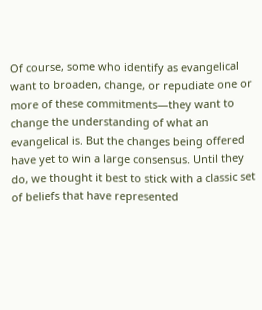Of course, some who identify as evangelical want to broaden, change, or repudiate one or more of these commitments—they want to change the understanding of what an evangelical is. But the changes being offered have yet to win a large consensus. Until they do, we thought it best to stick with a classic set of beliefs that have represented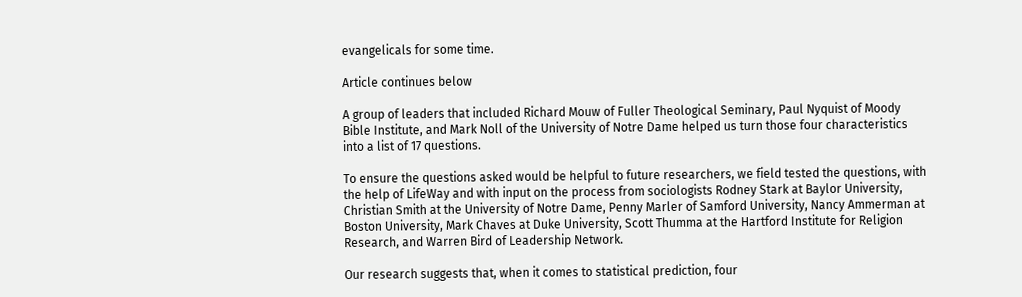evangelicals for some time.

Article continues below

A group of leaders that included Richard Mouw of Fuller Theological Seminary, Paul Nyquist of Moody Bible Institute, and Mark Noll of the University of Notre Dame helped us turn those four characteristics into a list of 17 questions.

To ensure the questions asked would be helpful to future researchers, we field tested the questions, with the help of LifeWay and with input on the process from sociologists Rodney Stark at Baylor University, Christian Smith at the University of Notre Dame, Penny Marler of Samford University, Nancy Ammerman at Boston University, Mark Chaves at Duke University, Scott Thumma at the Hartford Institute for Religion Research, and Warren Bird of Leadership Network.

Our research suggests that, when it comes to statistical prediction, four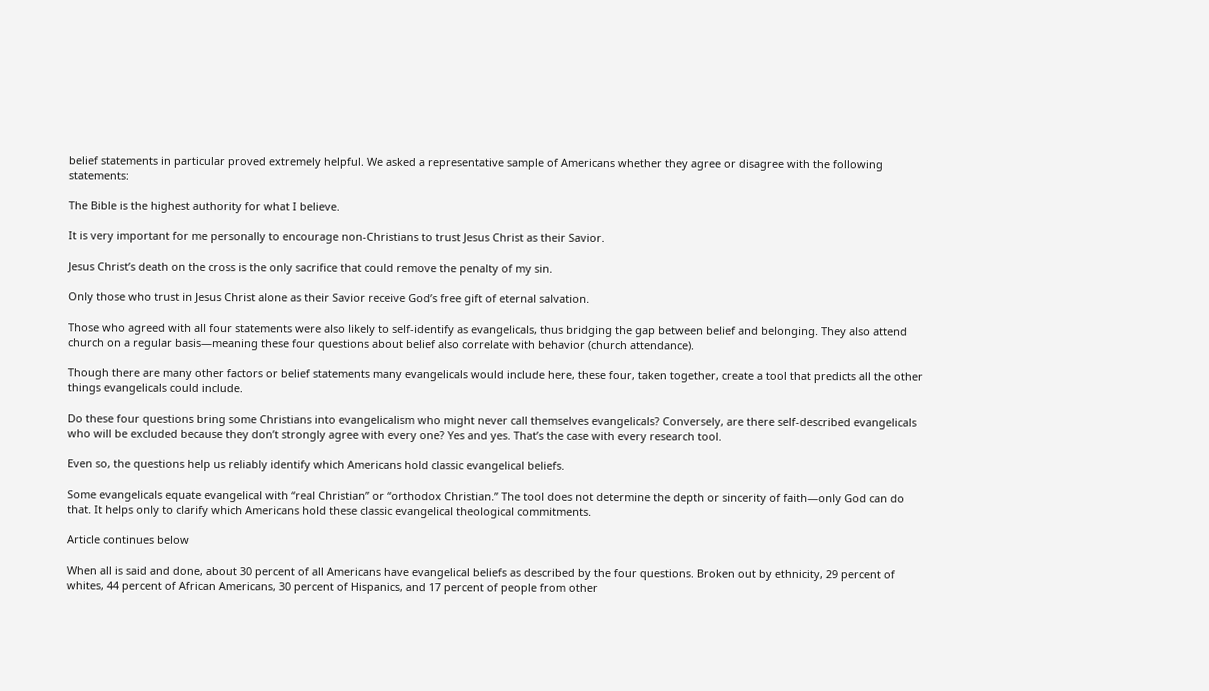belief statements in particular proved extremely helpful. We asked a representative sample of Americans whether they agree or disagree with the following statements:

The Bible is the highest authority for what I believe.

It is very important for me personally to encourage non-Christians to trust Jesus Christ as their Savior.

Jesus Christ’s death on the cross is the only sacrifice that could remove the penalty of my sin.

Only those who trust in Jesus Christ alone as their Savior receive God’s free gift of eternal salvation.

Those who agreed with all four statements were also likely to self-identify as evangelicals, thus bridging the gap between belief and belonging. They also attend church on a regular basis—meaning these four questions about belief also correlate with behavior (church attendance).

Though there are many other factors or belief statements many evangelicals would include here, these four, taken together, create a tool that predicts all the other things evangelicals could include.

Do these four questions bring some Christians into evangelicalism who might never call themselves evangelicals? Conversely, are there self-described evangelicals who will be excluded because they don’t strongly agree with every one? Yes and yes. That’s the case with every research tool.

Even so, the questions help us reliably identify which Americans hold classic evangelical beliefs.

Some evangelicals equate evangelical with “real Christian” or “orthodox Christian.” The tool does not determine the depth or sincerity of faith—only God can do that. It helps only to clarify which Americans hold these classic evangelical theological commitments.

Article continues below

When all is said and done, about 30 percent of all Americans have evangelical beliefs as described by the four questions. Broken out by ethnicity, 29 percent of whites, 44 percent of African Americans, 30 percent of Hispanics, and 17 percent of people from other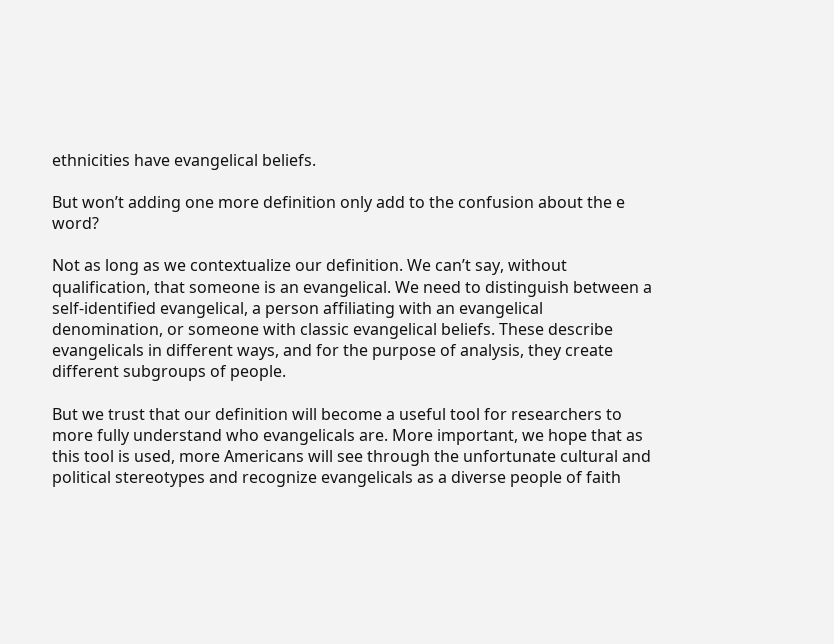ethnicities have evangelical beliefs.

But won’t adding one more definition only add to the confusion about the e word?

Not as long as we contextualize our definition. We can’t say, without qualification, that someone is an evangelical. We need to distinguish between a self-identified evangelical, a person affiliating with an evangelical denomination, or someone with classic evangelical beliefs. These describe evangelicals in different ways, and for the purpose of analysis, they create different subgroups of people.

But we trust that our definition will become a useful tool for researchers to more fully understand who evangelicals are. More important, we hope that as this tool is used, more Americans will see through the unfortunate cultural and political stereotypes and recognize evangelicals as a diverse people of faith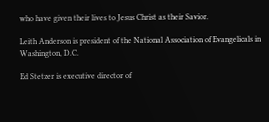who have given their lives to Jesus Christ as their Savior.

Leith Anderson is president of the National Association of Evangelicals in
Washington, D.C.

Ed Stetzer is executive director of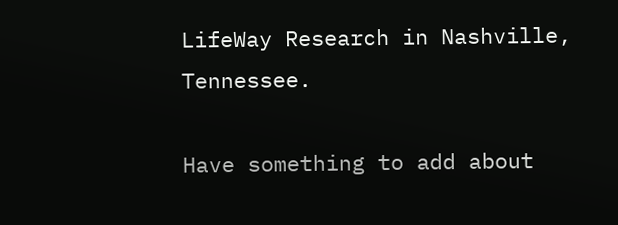LifeWay Research in Nashville, Tennessee.

Have something to add about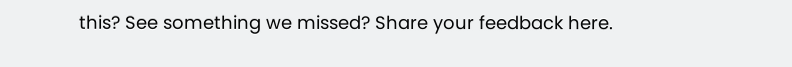this? See something we missed? Share your feedback here.